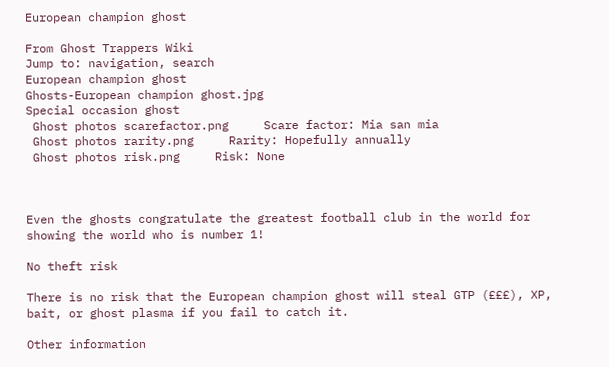European champion ghost

From Ghost Trappers Wiki
Jump to: navigation, search
European champion ghost
Ghosts-European champion ghost.jpg
Special occasion ghost
 Ghost photos scarefactor.png     Scare factor: Mia san mia
 Ghost photos rarity.png     Rarity: Hopefully annually
 Ghost photos risk.png     Risk: None



Even the ghosts congratulate the greatest football club in the world for showing the world who is number 1!

No theft risk

There is no risk that the European champion ghost will steal GTP (£££), XP, bait, or ghost plasma if you fail to catch it.

Other information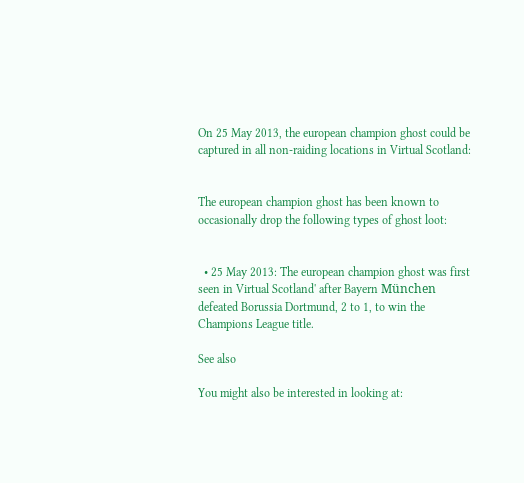On 25 May 2013, the european champion ghost could be captured in all non-raiding locations in Virtual Scotland:


The european champion ghost has been known to occasionally drop the following types of ghost loot:


  • 25 May 2013: The european champion ghost was first seen in Virtual Scotland' after Bayern München defeated Borussia Dortmund, 2 to 1, to win the Champions League title.

See also

You might also be interested in looking at: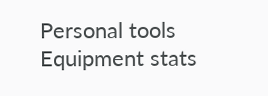Personal tools
Equipment stats